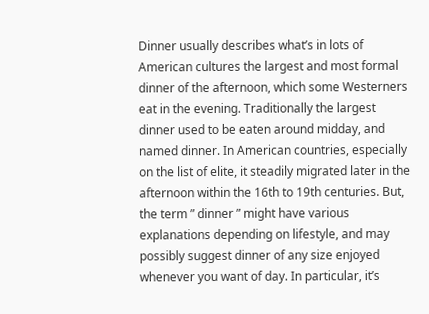Dinner usually describes what’s in lots of American cultures the largest and most formal dinner of the afternoon, which some Westerners eat in the evening. Traditionally the largest dinner used to be eaten around midday, and named dinner. In American countries, especially on the list of elite, it steadily migrated later in the afternoon within the 16th to 19th centuries. But, the term ” dinner ” might have various explanations depending on lifestyle, and may possibly suggest dinner of any size enjoyed whenever you want of day. In particular, it’s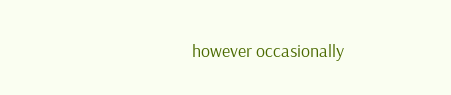however occasionally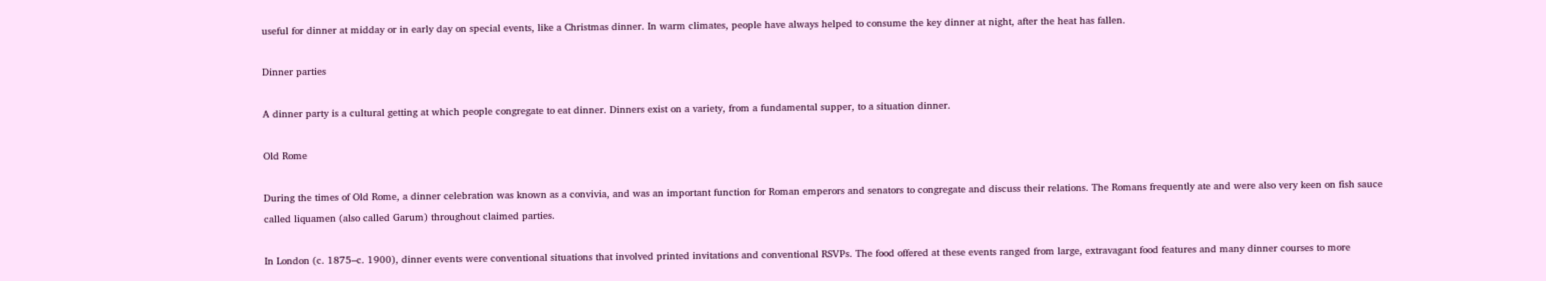useful for dinner at midday or in early day on special events, like a Christmas dinner. In warm climates, people have always helped to consume the key dinner at night, after the heat has fallen.

Dinner parties

A dinner party is a cultural getting at which people congregate to eat dinner. Dinners exist on a variety, from a fundamental supper, to a situation dinner.

Old Rome

During the times of Old Rome, a dinner celebration was known as a convivia, and was an important function for Roman emperors and senators to congregate and discuss their relations. The Romans frequently ate and were also very keen on fish sauce called liquamen (also called Garum) throughout claimed parties.

In London (c. 1875–c. 1900), dinner events were conventional situations that involved printed invitations and conventional RSVPs. The food offered at these events ranged from large, extravagant food features and many dinner courses to more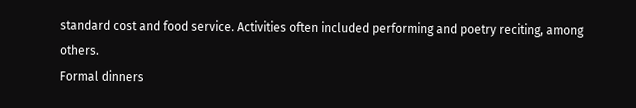standard cost and food service. Activities often included performing and poetry reciting, among others.
Formal dinners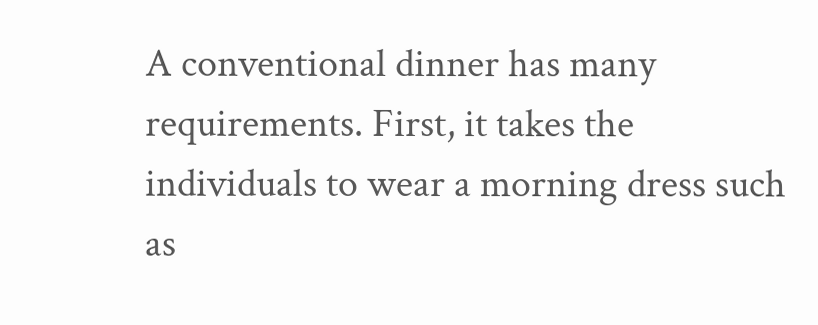A conventional dinner has many requirements. First, it takes the individuals to wear a morning dress such as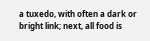a tuxedo, with often a dark or bright link; next, all food is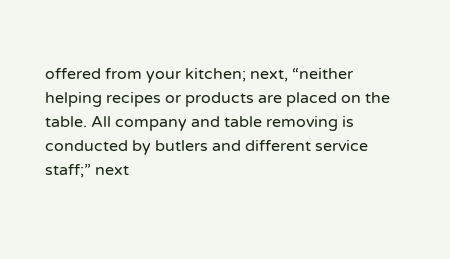offered from your kitchen; next, “neither helping recipes or products are placed on the table. All company and table removing is conducted by butlers and different service staff;” next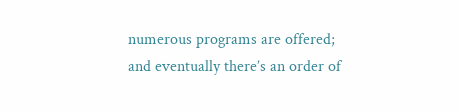numerous programs are offered; and eventually there’s an order of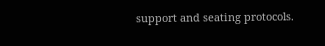support and seating protocols.